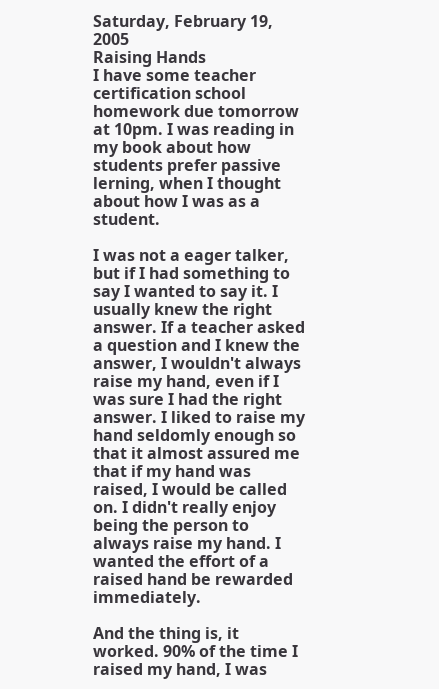Saturday, February 19, 2005
Raising Hands
I have some teacher certification school homework due tomorrow at 10pm. I was reading in my book about how students prefer passive lerning, when I thought about how I was as a student.

I was not a eager talker, but if I had something to say I wanted to say it. I usually knew the right answer. If a teacher asked a question and I knew the answer, I wouldn't always raise my hand, even if I was sure I had the right answer. I liked to raise my hand seldomly enough so that it almost assured me that if my hand was raised, I would be called on. I didn't really enjoy being the person to always raise my hand. I wanted the effort of a raised hand be rewarded immediately.

And the thing is, it worked. 90% of the time I raised my hand, I was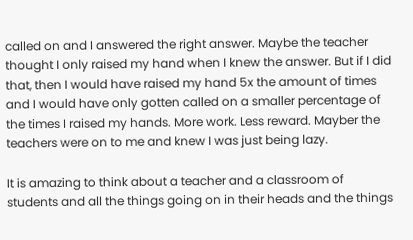called on and I answered the right answer. Maybe the teacher thought I only raised my hand when I knew the answer. But if I did that, then I would have raised my hand 5x the amount of times and I would have only gotten called on a smaller percentage of the times I raised my hands. More work. Less reward. Mayber the teachers were on to me and knew I was just being lazy.

It is amazing to think about a teacher and a classroom of students and all the things going on in their heads and the things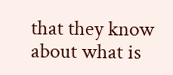that they know about what is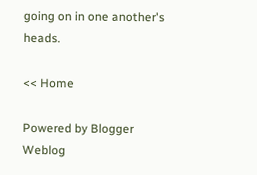going on in one another's heads.

<< Home

Powered by Blogger Weblog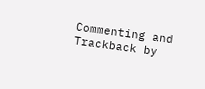Commenting and Trackback by